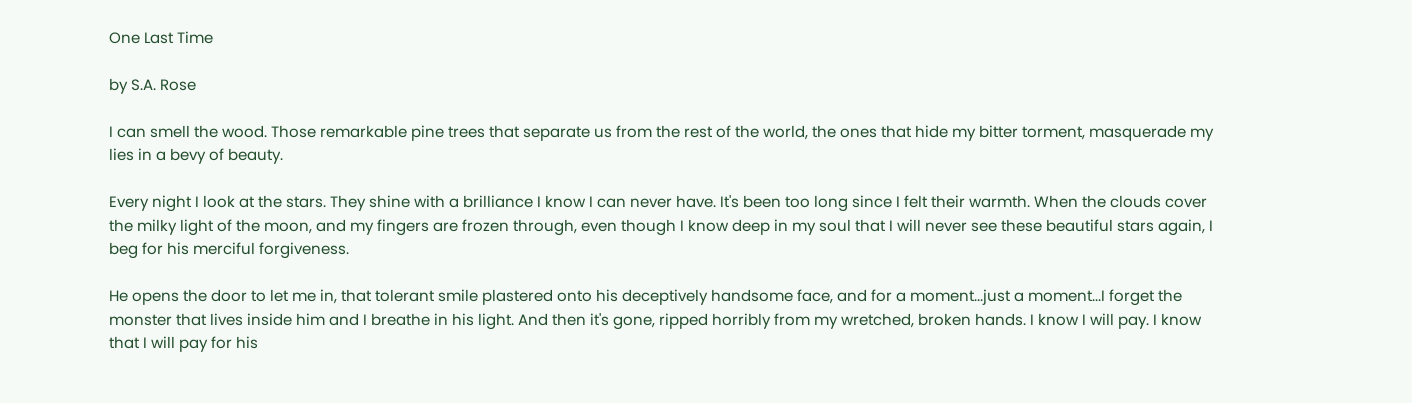One Last Time

by S.A. Rose

I can smell the wood. Those remarkable pine trees that separate us from the rest of the world, the ones that hide my bitter torment, masquerade my lies in a bevy of beauty.

Every night I look at the stars. They shine with a brilliance I know I can never have. It's been too long since I felt their warmth. When the clouds cover the milky light of the moon, and my fingers are frozen through, even though I know deep in my soul that I will never see these beautiful stars again, I beg for his merciful forgiveness.

He opens the door to let me in, that tolerant smile plastered onto his deceptively handsome face, and for a moment...just a moment...I forget the monster that lives inside him and I breathe in his light. And then it's gone, ripped horribly from my wretched, broken hands. I know I will pay. I know that I will pay for his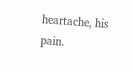heartache, his pain.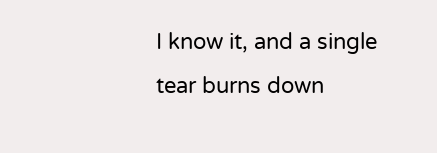I know it, and a single tear burns down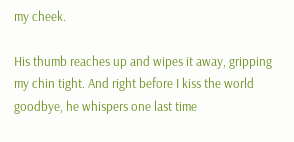my cheek.

His thumb reaches up and wipes it away, gripping my chin tight. And right before I kiss the world goodbye, he whispers one last time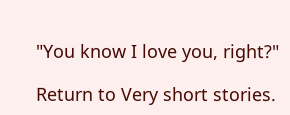"You know I love you, right?"

Return to Very short stories.